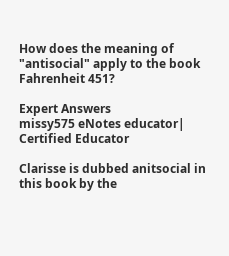How does the meaning of "antisocial" apply to the book Fahrenheit 451?

Expert Answers
missy575 eNotes educator| Certified Educator

Clarisse is dubbed anitsocial in this book by the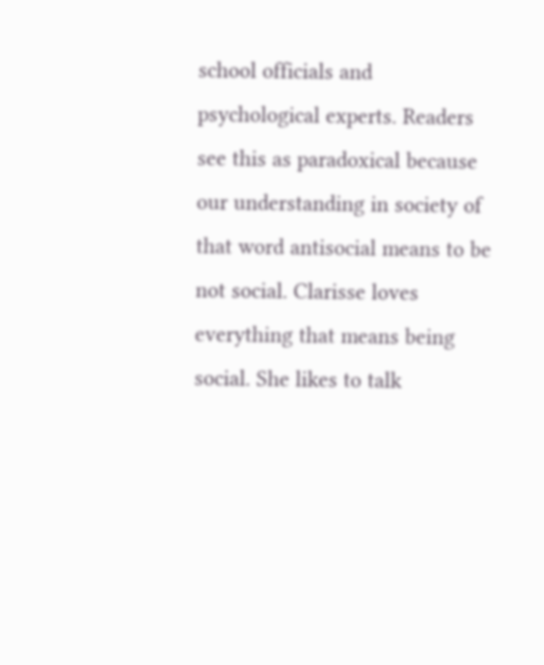school officials and psychological experts. Readers see this as paradoxical because our understanding in society of that word antisocial means to be not social. Clarisse loves everything that means being social. She likes to talk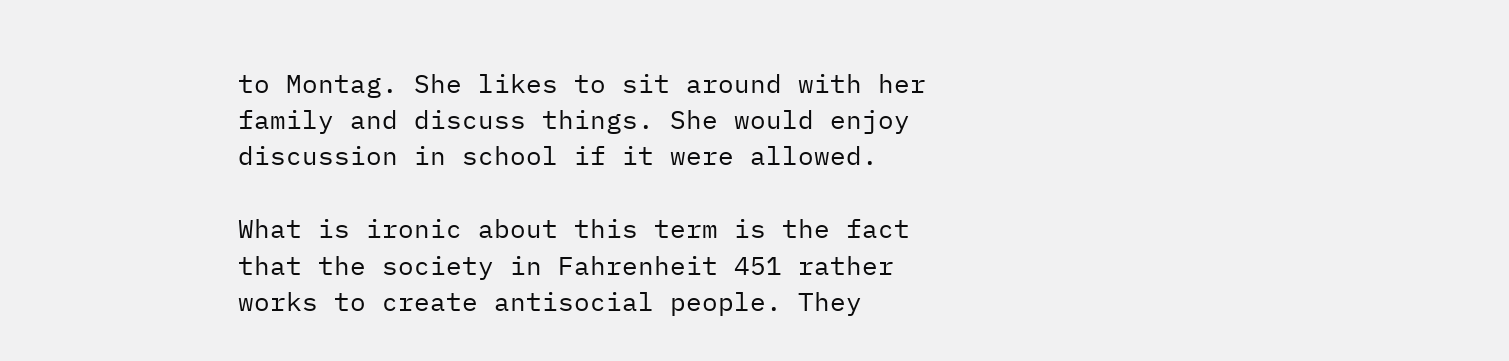to Montag. She likes to sit around with her family and discuss things. She would enjoy discussion in school if it were allowed.

What is ironic about this term is the fact that the society in Fahrenheit 451 rather works to create antisocial people. They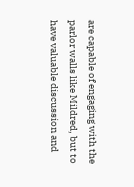are capable of engaging with the parlor walls like Mildred, but to have valuable discussion and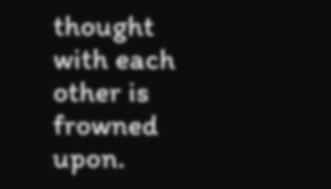thought with each other is frowned upon.